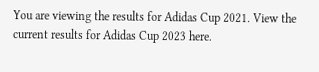You are viewing the results for Adidas Cup 2021. View the current results for Adidas Cup 2023 here.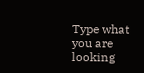Type what you are looking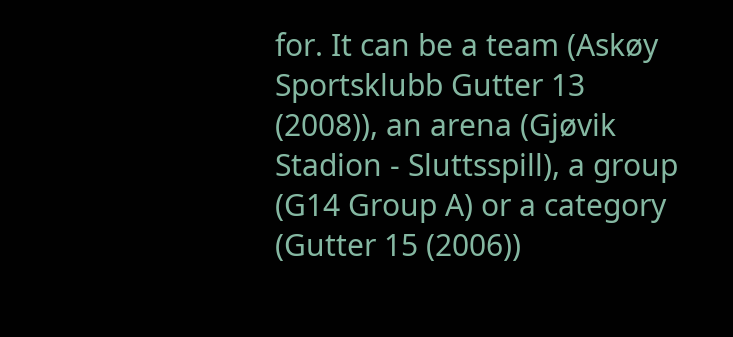for. It can be a team (Askøy Sportsklubb Gutter 13 (2008)), an arena (Gjøvik Stadion - Sluttsspill), a group (G14 Group A) or a category (Gutter 15 (2006))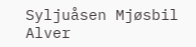Syljuåsen Mjøsbil Alver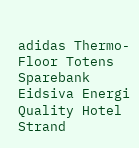adidas Thermo-Floor Totens Sparebank Eidsiva Energi Quality Hotel Strand